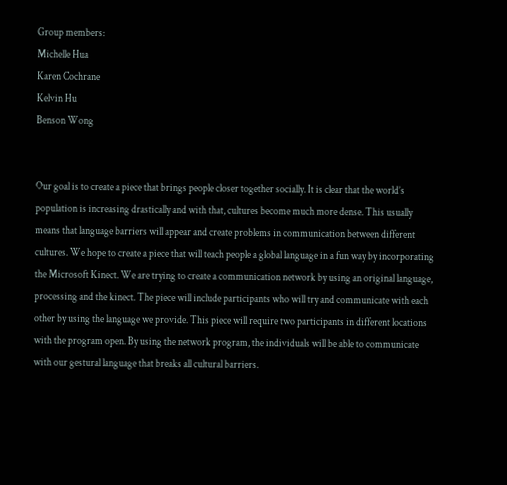Group members:
Michelle Hua
Karen Cochrane
Kelvin Hu
Benson Wong


Our goal is to create a piece that brings people closer together socially. It is clear that the world’s population is increasing drastically and with that, cultures become much more dense. This usually means that language barriers will appear and create problems in communication between different cultures. We hope to create a piece that will teach people a global language in a fun way by incorporating the Microsoft Kinect. We are trying to create a communication network by using an original language, processing and the kinect. The piece will include participants who will try and communicate with each other by using the language we provide. This piece will require two participants in different locations with the program open. By using the network program, the individuals will be able to communicate with our gestural language that breaks all cultural barriers.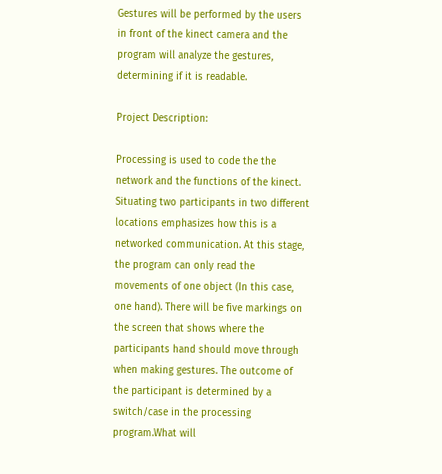Gestures will be performed by the users in front of the kinect camera and the program will analyze the gestures, determining if it is readable.

Project Description:

Processing is used to code the the network and the functions of the kinect. Situating two participants in two different locations emphasizes how this is a networked communication. At this stage, the program can only read the movements of one object (In this case, one hand). There will be five markings on the screen that shows where the participants hand should move through when making gestures. The outcome of the participant is determined by a switch/case in the processing program.What will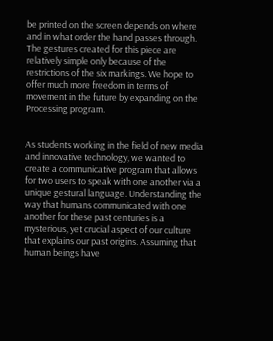be printed on the screen depends on where and in what order the hand passes through. The gestures created for this piece are relatively simple only because of the restrictions of the six markings. We hope to offer much more freedom in terms of movement in the future by expanding on the Processing program.


As students working in the field of new media and innovative technology, we wanted to create a communicative program that allows for two users to speak with one another via a unique gestural language. Understanding the way that humans communicated with one another for these past centuries is a mysterious, yet crucial aspect of our culture that explains our past origins. Assuming that human beings have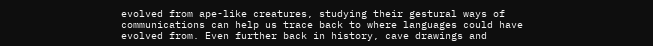evolved from ape-like creatures, studying their gestural ways of communications can help us trace back to where languages could have evolved from. Even further back in history, cave drawings and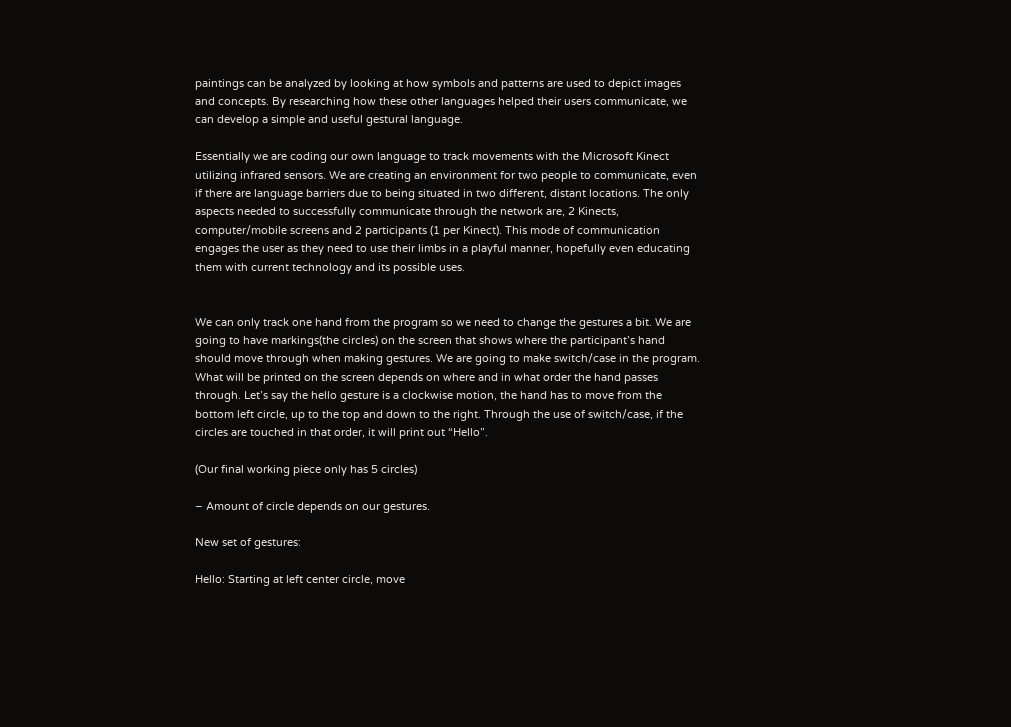paintings can be analyzed by looking at how symbols and patterns are used to depict images and concepts. By researching how these other languages helped their users communicate, we can develop a simple and useful gestural language.

Essentially we are coding our own language to track movements with the Microsoft Kinect utilizing infrared sensors. We are creating an environment for two people to communicate, even if there are language barriers due to being situated in two different, distant locations. The only aspects needed to successfully communicate through the network are, 2 Kinects, computer/mobile screens and 2 participants (1 per Kinect). This mode of communication engages the user as they need to use their limbs in a playful manner, hopefully even educating them with current technology and its possible uses.


We can only track one hand from the program so we need to change the gestures a bit. We are going to have markings(the circles) on the screen that shows where the participant’s hand should move through when making gestures. We are going to make switch/case in the program. What will be printed on the screen depends on where and in what order the hand passes through. Let’s say the hello gesture is a clockwise motion, the hand has to move from the bottom left circle, up to the top and down to the right. Through the use of switch/case, if the circles are touched in that order, it will print out “Hello”.

(Our final working piece only has 5 circles)

– Amount of circle depends on our gestures.

New set of gestures:

Hello: Starting at left center circle, move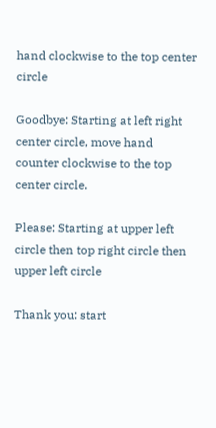hand clockwise to the top center circle

Goodbye: Starting at left right center circle, move hand counter clockwise to the top center circle.

Please: Starting at upper left circle then top right circle then upper left circle

Thank you: start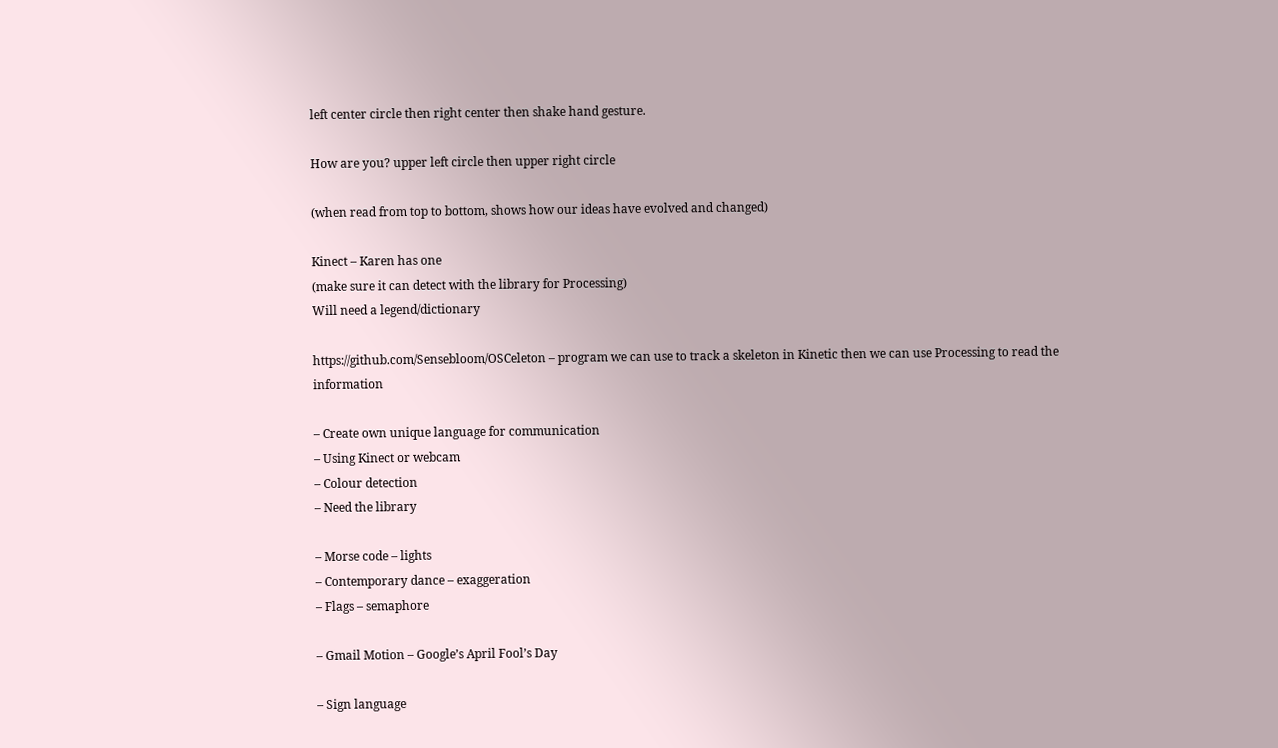left center circle then right center then shake hand gesture.

How are you? upper left circle then upper right circle

(when read from top to bottom, shows how our ideas have evolved and changed)

Kinect – Karen has one
(make sure it can detect with the library for Processing)
Will need a legend/dictionary

https://github.com/Sensebloom/OSCeleton – program we can use to track a skeleton in Kinetic then we can use Processing to read the information

– Create own unique language for communication
– Using Kinect or webcam
– Colour detection
– Need the library

– Morse code – lights
– Contemporary dance – exaggeration
– Flags – semaphore

– Gmail Motion – Google’s April Fool’s Day

– Sign language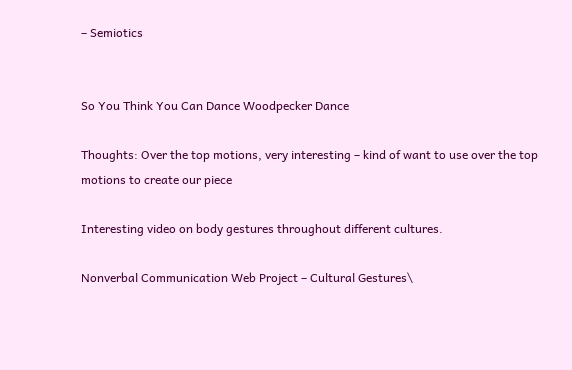– Semiotics


So You Think You Can Dance Woodpecker Dance

Thoughts: Over the top motions, very interesting – kind of want to use over the top motions to create our piece

Interesting video on body gestures throughout different cultures.

Nonverbal Communication Web Project – Cultural Gestures\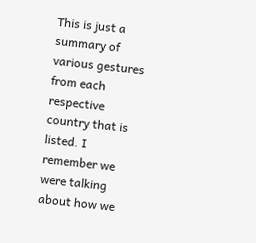This is just a summary of various gestures from each respective country that is listed. I remember we were talking about how we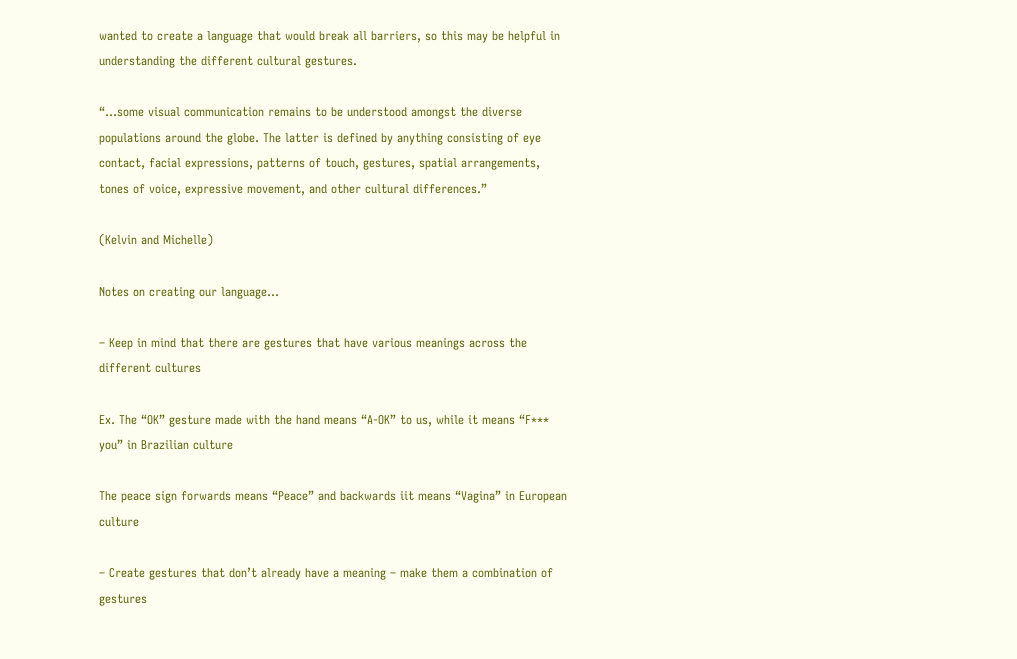wanted to create a language that would break all barriers, so this may be helpful in understanding the different cultural gestures.

“…some visual communication remains to be understood amongst the diverse populations around the globe. The latter is defined by anything consisting of eye contact, facial expressions, patterns of touch, gestures, spatial arrangements, tones of voice, expressive movement, and other cultural differences.”

(Kelvin and Michelle)

Notes on creating our language…

– Keep in mind that there are gestures that have various meanings across the different cultures

Ex. The “OK” gesture made with the hand means “A-OK” to us, while it means “F*** you” in Brazilian culture

The peace sign forwards means “Peace” and backwards iit means “Vagina” in European culture

– Create gestures that don’t already have a meaning – make them a combination of gestures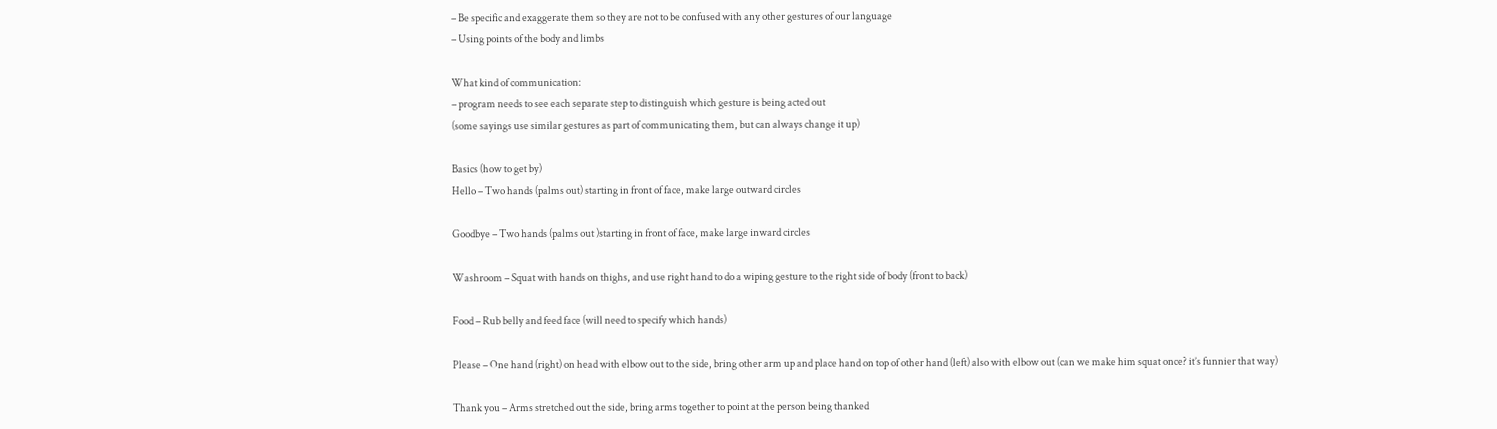– Be specific and exaggerate them so they are not to be confused with any other gestures of our language
– Using points of the body and limbs

What kind of communication:
– program needs to see each separate step to distinguish which gesture is being acted out
(some sayings use similar gestures as part of communicating them, but can always change it up)

Basics (how to get by)
Hello – Two hands (palms out) starting in front of face, make large outward circles

Goodbye – Two hands (palms out )starting in front of face, make large inward circles

Washroom – Squat with hands on thighs, and use right hand to do a wiping gesture to the right side of body (front to back)

Food – Rub belly and feed face (will need to specify which hands)

Please – One hand (right) on head with elbow out to the side, bring other arm up and place hand on top of other hand (left) also with elbow out (can we make him squat once? it’s funnier that way)

Thank you – Arms stretched out the side, bring arms together to point at the person being thanked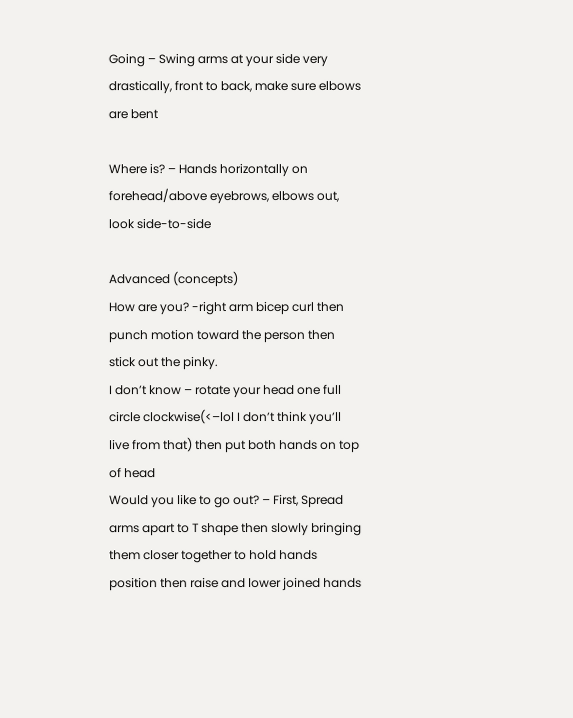Going – Swing arms at your side very drastically, front to back, make sure elbows are bent

Where is? – Hands horizontally on forehead/above eyebrows, elbows out, look side-to-side

Advanced (concepts)
How are you? -right arm bicep curl then punch motion toward the person then stick out the pinky.
I don’t know – rotate your head one full circle clockwise(<–lol I don’t think you’ll live from that) then put both hands on top of head
Would you like to go out? – First, Spread arms apart to T shape then slowly bringing them closer together to hold hands position then raise and lower joined hands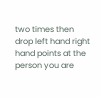two times then drop left hand right hand points at the person you are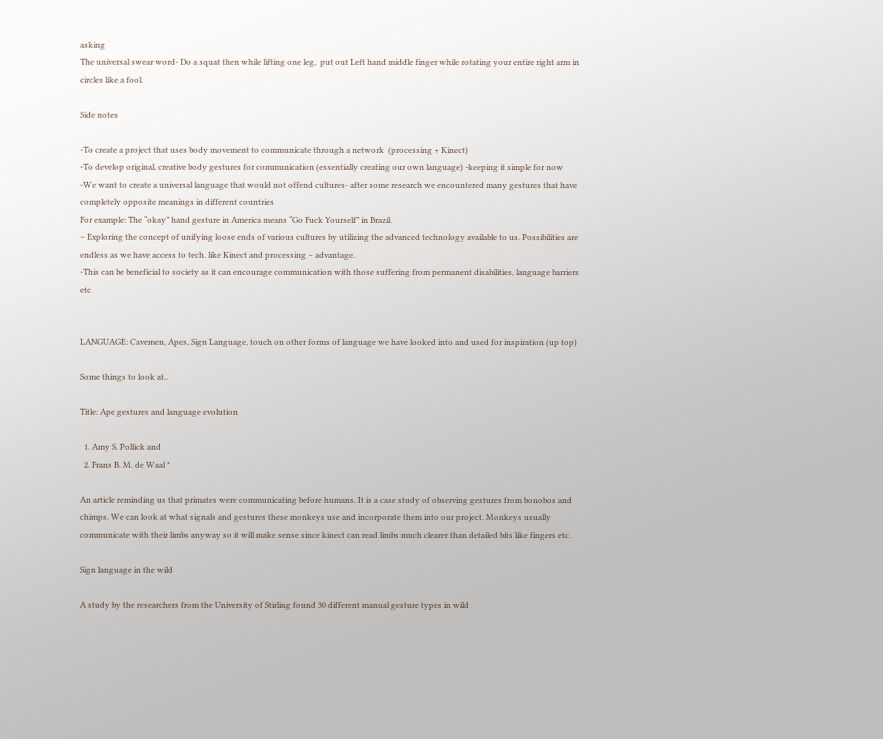asking
The universal swear word- Do a squat then while lifting one leg,  put out Left hand middle finger while rotating your entire right arm in circles like a fool.

Side notes

-To create a project that uses body movement to communicate through a network  (processing + Kinect)
-To develop original, creative body gestures for communication (essentially creating our own language) -keeping it simple for now
-We want to create a universal language that would not offend cultures- after some research we encountered many gestures that have completely opposite meanings in different countries
For example: The “okay” hand gesture in America means “Go Fuck Yourself” in Brazil.
– Exploring the concept of unifying loose ends of various cultures by utilizing the advanced technology available to us. Possibilities are endless as we have access to tech. like Kinect and processing – advantage.
-This can be beneficial to society as it can encourage communication with those suffering from permanent disabilities, language barriers etc


LANGUAGE: Cavemen, Apes, Sign Language, touch on other forms of language we have looked into and used for inspiration (up top)

Some things to look at..

Title: Ape gestures and language evolution

  1. Amy S. Pollick and
  2. Frans B. M. de Waal *

An article reminding us that primates were communicating before humans. It is a case study of observing gestures from bonobos and chimps. We can look at what signals and gestures these monkeys use and incorporate them into our project. Monkeys usually communicate with their limbs anyway so it will make sense since kinect can read limbs much clearer than detailed bits like fingers etc.

Sign language in the wild

A study by the researchers from the University of Stirling found 30 different manual gesture types in wild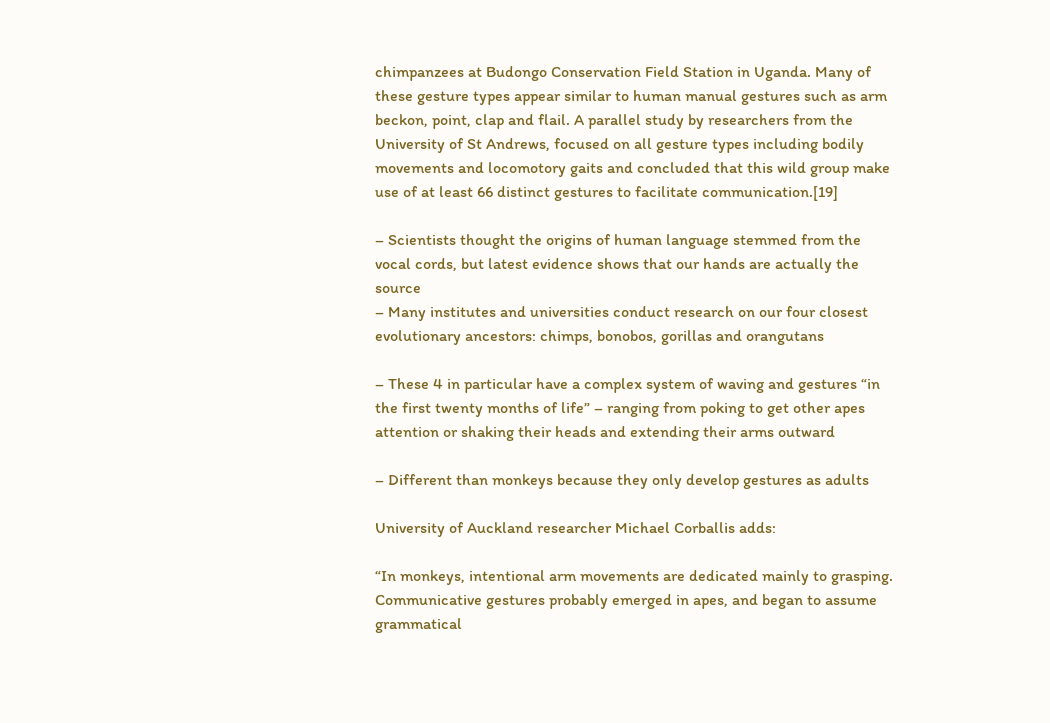chimpanzees at Budongo Conservation Field Station in Uganda. Many of these gesture types appear similar to human manual gestures such as arm beckon, point, clap and flail. A parallel study by researchers from the University of St Andrews, focused on all gesture types including bodily movements and locomotory gaits and concluded that this wild group make use of at least 66 distinct gestures to facilitate communication.[19]

– Scientists thought the origins of human language stemmed from the vocal cords, but latest evidence shows that our hands are actually the source
– Many institutes and universities conduct research on our four closest evolutionary ancestors: chimps, bonobos, gorillas and orangutans

– These 4 in particular have a complex system of waving and gestures “in the first twenty months of life” – ranging from poking to get other apes attention or shaking their heads and extending their arms outward

– Different than monkeys because they only develop gestures as adults

University of Auckland researcher Michael Corballis adds:

“In monkeys, intentional arm movements are dedicated mainly to grasping. Communicative gestures probably emerged in apes, and began to assume grammatical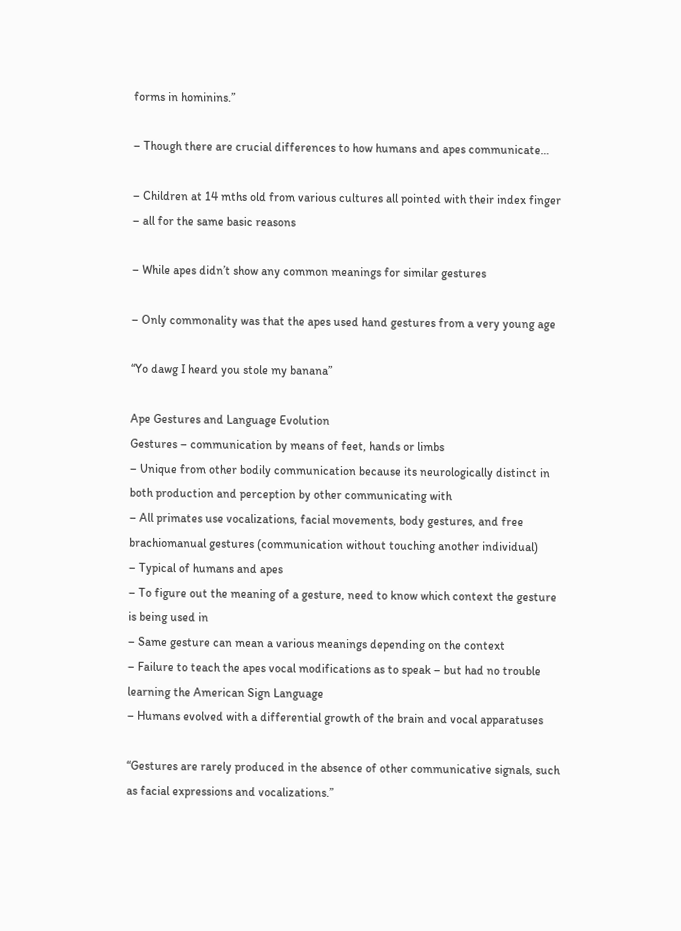forms in hominins.”

– Though there are crucial differences to how humans and apes communicate…

– Children at 14 mths old from various cultures all pointed with their index finger – all for the same basic reasons

– While apes didn’t show any common meanings for similar gestures

– Only commonality was that the apes used hand gestures from a very young age

“Yo dawg I heard you stole my banana”

Ape Gestures and Language Evolution
Gestures – communication by means of feet, hands or limbs
– Unique from other bodily communication because its neurologically distinct in both production and perception by other communicating with
– All primates use vocalizations, facial movements, body gestures, and free brachiomanual gestures (communication without touching another individual)
– Typical of humans and apes
– To figure out the meaning of a gesture, need to know which context the gesture is being used in
– Same gesture can mean a various meanings depending on the context
– Failure to teach the apes vocal modifications as to speak – but had no trouble learning the American Sign Language
– Humans evolved with a differential growth of the brain and vocal apparatuses

“Gestures are rarely produced in the absence of other communicative signals, such as facial expressions and vocalizations.”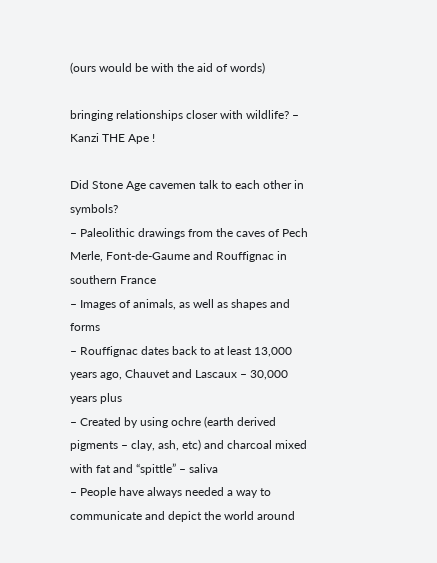(ours would be with the aid of words)

bringing relationships closer with wildlife? – Kanzi THE Ape !

Did Stone Age cavemen talk to each other in symbols?
– Paleolithic drawings from the caves of Pech Merle, Font-de-Gaume and Rouffignac in southern France
– Images of animals, as well as shapes and forms
– Rouffignac dates back to at least 13,000 years ago, Chauvet and Lascaux – 30,000 years plus
– Created by using ochre (earth derived pigments – clay, ash, etc) and charcoal mixed with fat and “spittle” – saliva
– People have always needed a way to communicate and depict the world around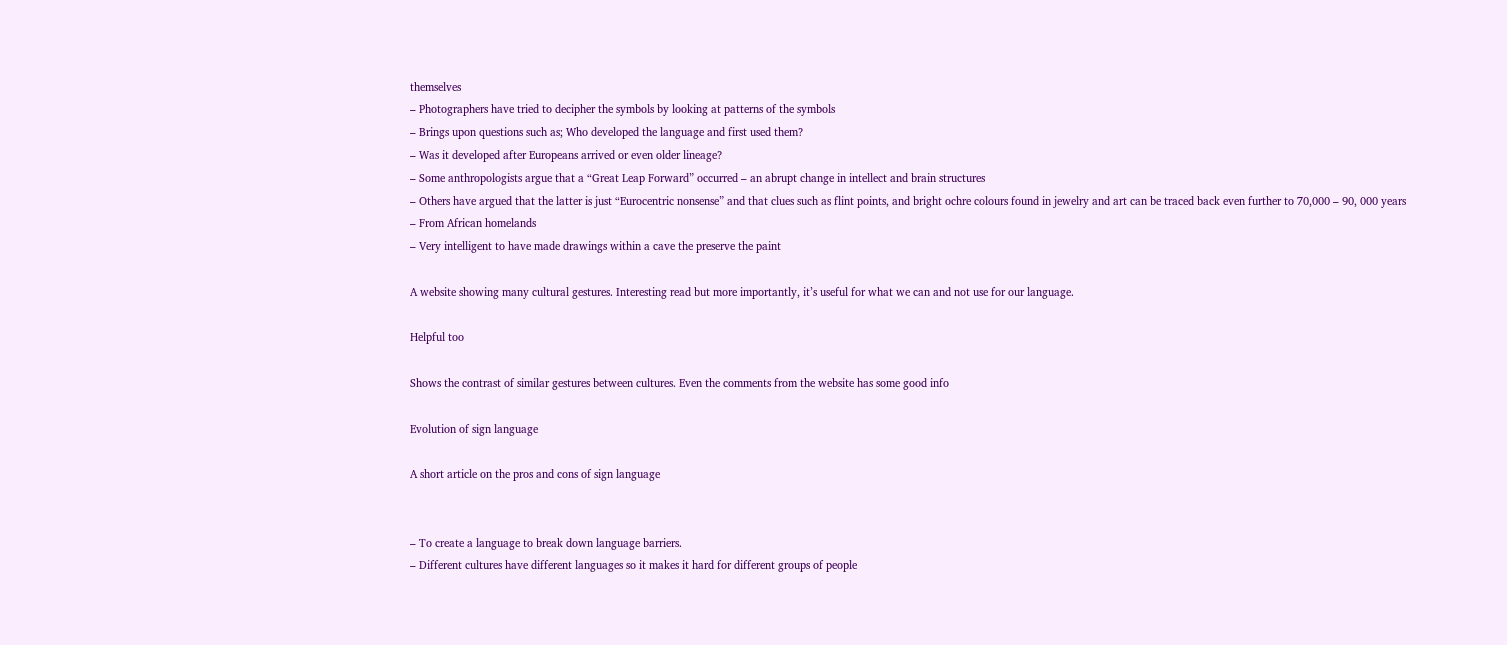themselves
– Photographers have tried to decipher the symbols by looking at patterns of the symbols
– Brings upon questions such as; Who developed the language and first used them?
– Was it developed after Europeans arrived or even older lineage?
– Some anthropologists argue that a “Great Leap Forward” occurred – an abrupt change in intellect and brain structures
– Others have argued that the latter is just “Eurocentric nonsense” and that clues such as flint points, and bright ochre colours found in jewelry and art can be traced back even further to 70,000 – 90, 000 years
– From African homelands
– Very intelligent to have made drawings within a cave the preserve the paint

A website showing many cultural gestures. Interesting read but more importantly, it’s useful for what we can and not use for our language.

Helpful too

Shows the contrast of similar gestures between cultures. Even the comments from the website has some good info

Evolution of sign language

A short article on the pros and cons of sign language


– To create a language to break down language barriers.
– Different cultures have different languages so it makes it hard for different groups of people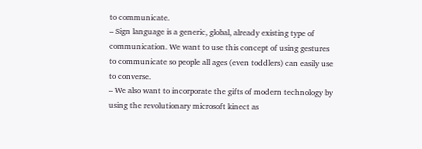to communicate.
– Sign language is a generic, global, already existing type of communication. We want to use this concept of using gestures to communicate so people all ages (even toddlers) can easily use to converse.
– We also want to incorporate the gifts of modern technology by using the revolutionary microsoft kinect as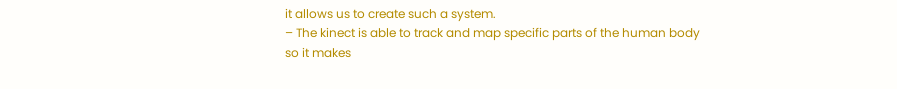it allows us to create such a system.
– The kinect is able to track and map specific parts of the human body so it makes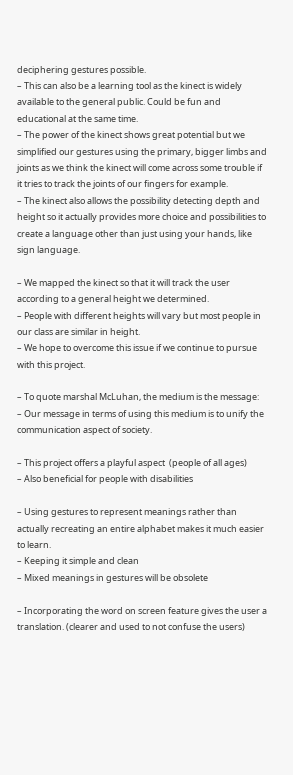deciphering gestures possible.
– This can also be a learning tool as the kinect is widely available to the general public. Could be fun and educational at the same time.
– The power of the kinect shows great potential but we simplified our gestures using the primary, bigger limbs and joints as we think the kinect will come across some trouble if it tries to track the joints of our fingers for example.
– The kinect also allows the possibility detecting depth and height so it actually provides more choice and possibilities to create a language other than just using your hands, like sign language.

– We mapped the kinect so that it will track the user according to a general height we determined.
– People with different heights will vary but most people in our class are similar in height.
– We hope to overcome this issue if we continue to pursue with this project.

– To quote marshal McLuhan, the medium is the message:
– Our message in terms of using this medium is to unify the communication aspect of society.

– This project offers a playful aspect  (people of all ages)
– Also beneficial for people with disabilities

– Using gestures to represent meanings rather than actually recreating an entire alphabet makes it much easier to learn.
– Keeping it simple and clean
– Mixed meanings in gestures will be obsolete

– Incorporating the word on screen feature gives the user a translation. (clearer and used to not confuse the users)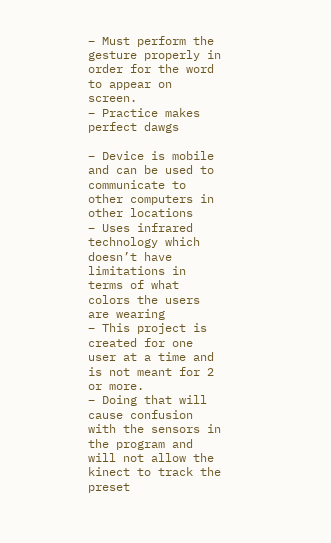– Must perform the gesture properly in order for the word to appear on screen.
– Practice makes perfect dawgs

– Device is mobile and can be used to communicate to other computers in other locations
– Uses infrared technology which doesn’t have limitations in terms of what colors the users are wearing
– This project is created for one user at a time and is not meant for 2 or more.
– Doing that will cause confusion with the sensors in the program and will not allow the kinect to track the preset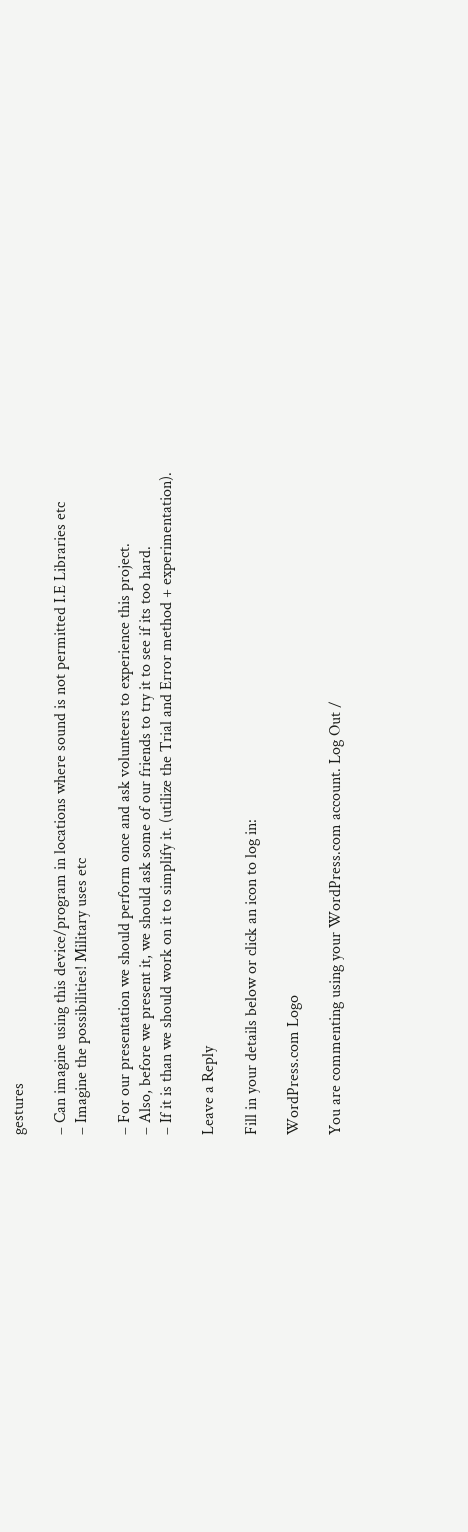gestures

– Can imagine using this device/program in locations where sound is not permitted I.E Libraries etc
– Imagine the possibilities! Military uses etc

– For our presentation we should perform once and ask volunteers to experience this project.
– Also, before we present it, we should ask some of our friends to try it to see if its too hard.
– If it is than we should work on it to simplify it. (utilize the Trial and Error method + experimentation).

Leave a Reply

Fill in your details below or click an icon to log in:

WordPress.com Logo

You are commenting using your WordPress.com account. Log Out /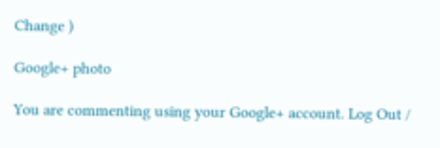Change )

Google+ photo

You are commenting using your Google+ account. Log Out /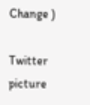Change )

Twitter picture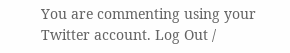You are commenting using your Twitter account. Log Out /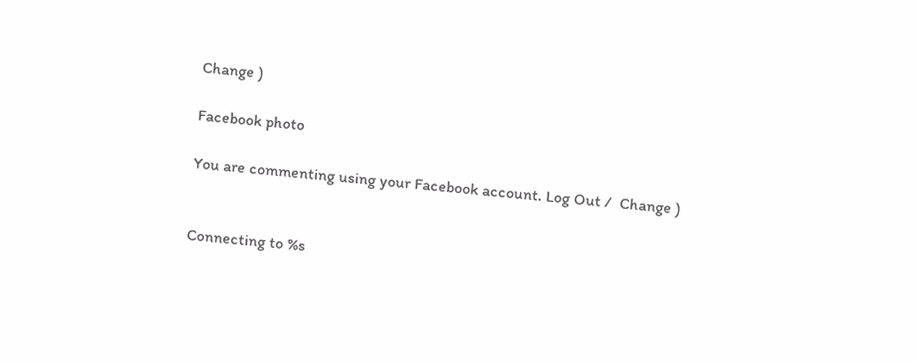Change )

Facebook photo

You are commenting using your Facebook account. Log Out /  Change )


Connecting to %s